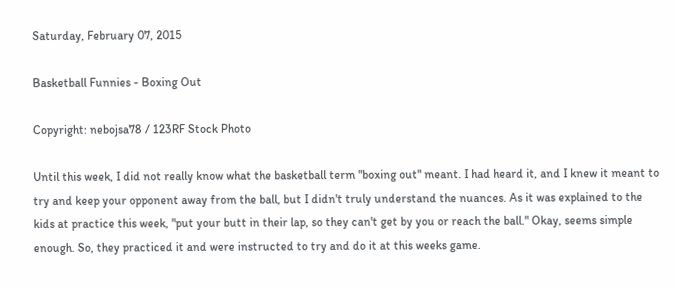Saturday, February 07, 2015

Basketball Funnies - Boxing Out

Copyright: nebojsa78 / 123RF Stock Photo

Until this week, I did not really know what the basketball term "boxing out" meant. I had heard it, and I knew it meant to try and keep your opponent away from the ball, but I didn't truly understand the nuances. As it was explained to the kids at practice this week, "put your butt in their lap, so they can't get by you or reach the ball." Okay, seems simple enough. So, they practiced it and were instructed to try and do it at this weeks game.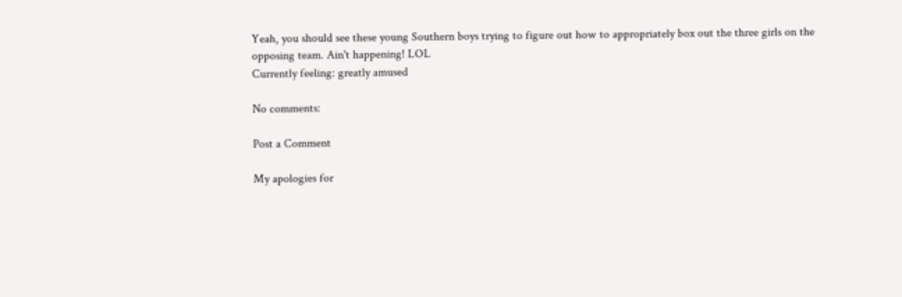Yeah, you should see these young Southern boys trying to figure out how to appropriately box out the three girls on the opposing team. Ain't happening! LOL
Currently feeling: greatly amused

No comments:

Post a Comment

My apologies for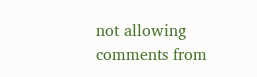not allowing comments from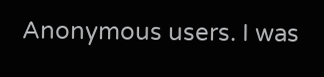Anonymous users. I was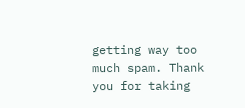getting way too much spam. Thank you for taking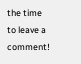the time to leave a comment!